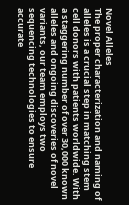Novel Alleles
The proper characterization and naming of alleles is a crucial step in matching stem cell donors with patients worldwide. With a staggering number of over 30,000 known alleles and ongoing discoveries of novel variants, our team employs two sequencing technologies to ensure accurate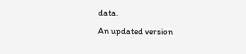data.
An updated version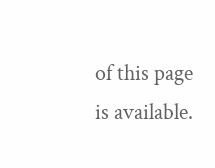of this page is available.